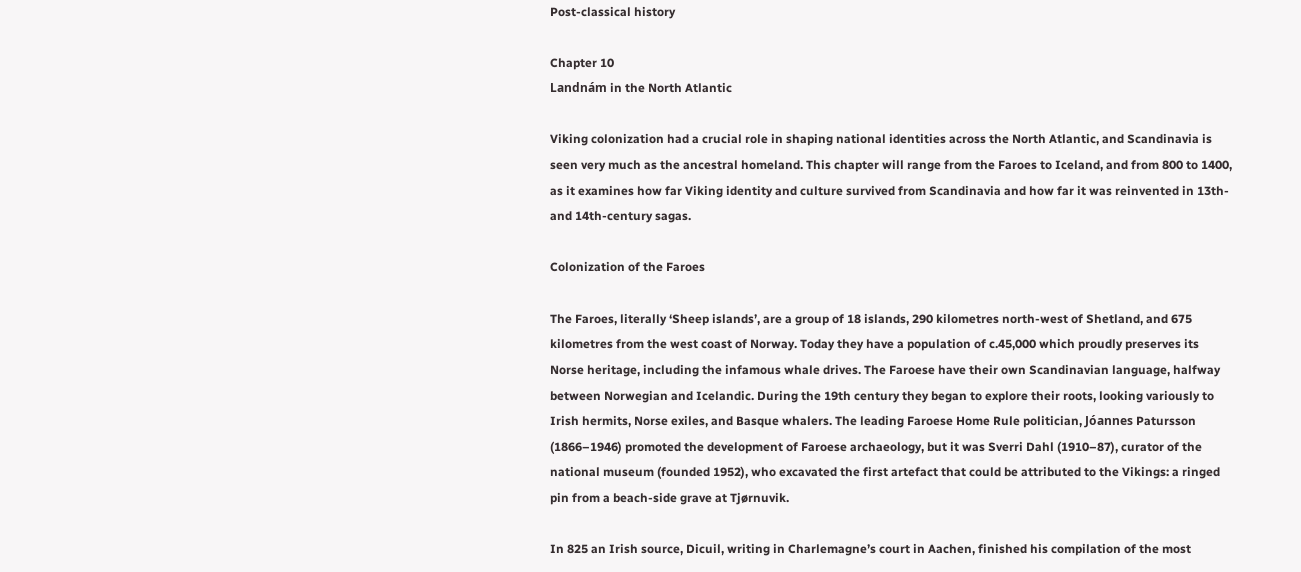Post-classical history

Chapter 10
Landnám in the North Atlantic

Viking colonization had a crucial role in shaping national identities across the North Atlantic, and Scandinavia is seen very much as the ancestral homeland. This chapter will range from the Faroes to Iceland, and from 800 to 1400, as it examines how far Viking identity and culture survived from Scandinavia and how far it was reinvented in 13th- and 14th-century sagas.

Colonization of the Faroes

The Faroes, literally ‘Sheep islands’, are a group of 18 islands, 290 kilometres north-west of Shetland, and 675 kilometres from the west coast of Norway. Today they have a population of c.45,000 which proudly preserves its Norse heritage, including the infamous whale drives. The Faroese have their own Scandinavian language, halfway between Norwegian and Icelandic. During the 19th century they began to explore their roots, looking variously to Irish hermits, Norse exiles, and Basque whalers. The leading Faroese Home Rule politician, Jóannes Patursson (1866–1946) promoted the development of Faroese archaeology, but it was Sverri Dahl (1910–87), curator of the national museum (founded 1952), who excavated the first artefact that could be attributed to the Vikings: a ringed pin from a beach-side grave at Tjørnuvik.

In 825 an Irish source, Dicuil, writing in Charlemagne’s court in Aachen, finished his compilation of the most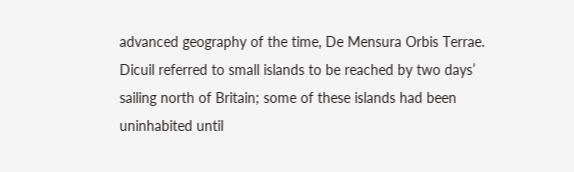advanced geography of the time, De Mensura Orbis Terrae. Dicuil referred to small islands to be reached by two days’ sailing north of Britain; some of these islands had been uninhabited until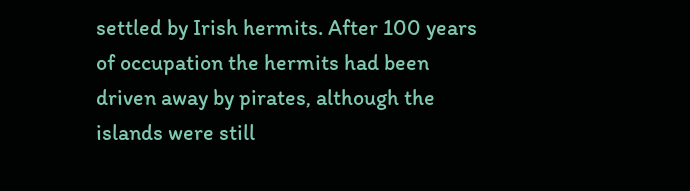settled by Irish hermits. After 100 years of occupation the hermits had been driven away by pirates, although the islands were still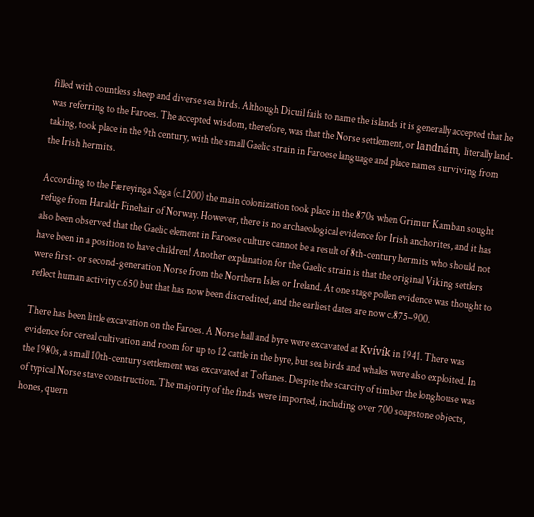filled with countless sheep and diverse sea birds. Although Dicuil fails to name the islands it is generally accepted that he was referring to the Faroes. The accepted wisdom, therefore, was that the Norse settlement, or landnám, literally land-taking, took place in the 9th century, with the small Gaelic strain in Faroese language and place names surviving from the Irish hermits.

According to the Færeyinga Saga (c.1200) the main colonization took place in the 870s when Grimur Kamban sought refuge from Haraldr Finehair of Norway. However, there is no archaeological evidence for Irish anchorites, and it has also been observed that the Gaelic element in Faroese culture cannot be a result of 8th-century hermits who should not have been in a position to have children! Another explanation for the Gaelic strain is that the original Viking settlers were first- or second-generation Norse from the Northern Isles or Ireland. At one stage pollen evidence was thought to reflect human activity c.650 but that has now been discredited, and the earliest dates are now c.875–900.

There has been little excavation on the Faroes. A Norse hall and byre were excavated at Kvívík in 1941. There was evidence for cereal cultivation and room for up to 12 cattle in the byre, but sea birds and whales were also exploited. In the 1980s, a small 10th-century settlement was excavated at Toftanes. Despite the scarcity of timber the longhouse was of typical Norse stave construction. The majority of the finds were imported, including over 700 soapstone objects, hones, quern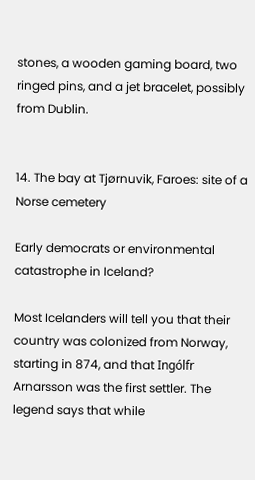stones, a wooden gaming board, two ringed pins, and a jet bracelet, possibly from Dublin.


14. The bay at Tjørnuvik, Faroes: site of a Norse cemetery

Early democrats or environmental catastrophe in Iceland?

Most Icelanders will tell you that their country was colonized from Norway, starting in 874, and that Ingólfr Arnarsson was the first settler. The legend says that while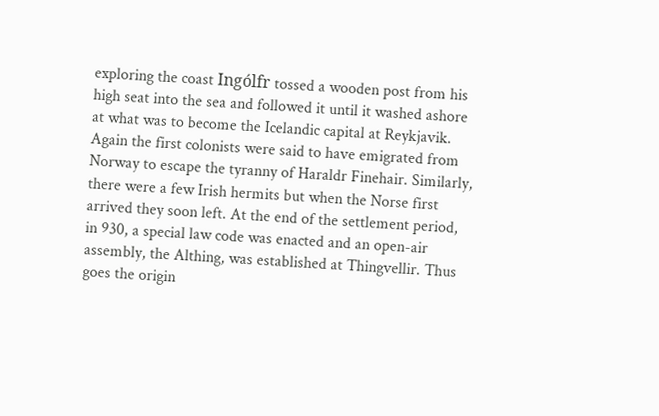exploring the coast Ingólfr tossed a wooden post from his high seat into the sea and followed it until it washed ashore at what was to become the Icelandic capital at Reykjavik. Again the first colonists were said to have emigrated from Norway to escape the tyranny of Haraldr Finehair. Similarly, there were a few Irish hermits but when the Norse first arrived they soon left. At the end of the settlement period, in 930, a special law code was enacted and an open-air assembly, the Althing, was established at Thingvellir. Thus goes the origin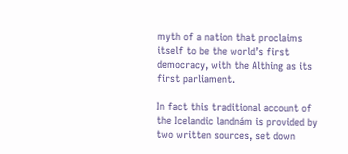myth of a nation that proclaims itself to be the world’s first democracy, with the Althing as its first parliament.

In fact this traditional account of the Icelandic landnám is provided by two written sources, set down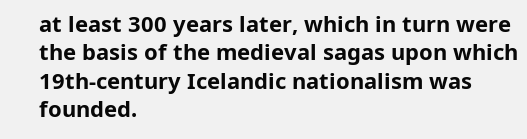at least 300 years later, which in turn were the basis of the medieval sagas upon which 19th-century Icelandic nationalism was founded.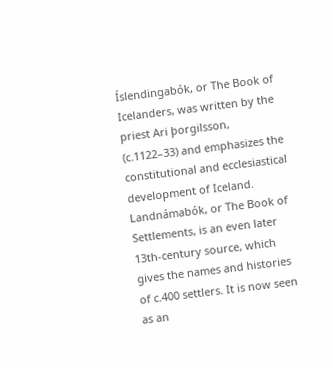Íslendingabók, or The Book of Icelanders, was written by the priest Ari þorgilsson, (c.1122–33) and emphasizes the constitutional and ecclesiastical development of Iceland. Landnámabók, or The Book of Settlements, is an even later 13th-century source, which gives the names and histories of c.400 settlers. It is now seen as an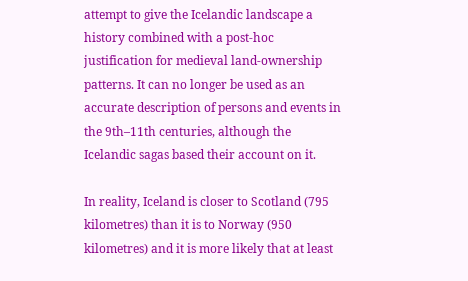attempt to give the Icelandic landscape a history combined with a post-hoc justification for medieval land-ownership patterns. It can no longer be used as an accurate description of persons and events in the 9th–11th centuries, although the Icelandic sagas based their account on it.

In reality, Iceland is closer to Scotland (795 kilometres) than it is to Norway (950 kilometres) and it is more likely that at least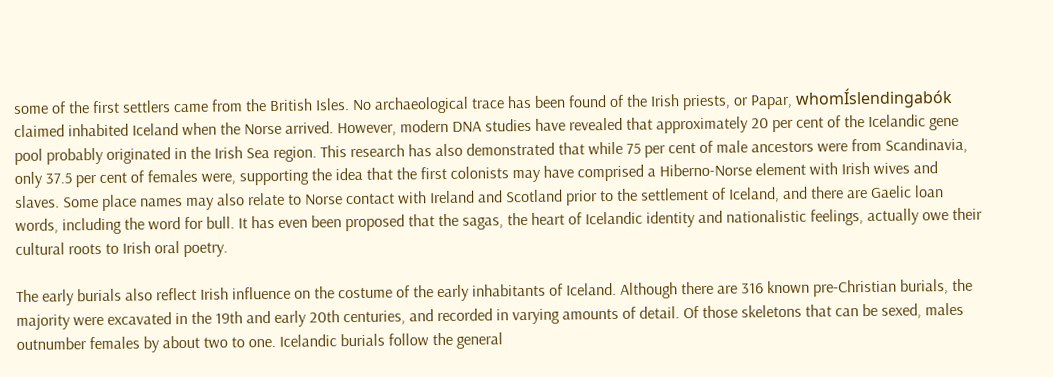some of the first settlers came from the British Isles. No archaeological trace has been found of the Irish priests, or Papar, whomÍslendingabók claimed inhabited Iceland when the Norse arrived. However, modern DNA studies have revealed that approximately 20 per cent of the Icelandic gene pool probably originated in the Irish Sea region. This research has also demonstrated that while 75 per cent of male ancestors were from Scandinavia, only 37.5 per cent of females were, supporting the idea that the first colonists may have comprised a Hiberno-Norse element with Irish wives and slaves. Some place names may also relate to Norse contact with Ireland and Scotland prior to the settlement of Iceland, and there are Gaelic loan words, including the word for bull. It has even been proposed that the sagas, the heart of Icelandic identity and nationalistic feelings, actually owe their cultural roots to Irish oral poetry.

The early burials also reflect Irish influence on the costume of the early inhabitants of Iceland. Although there are 316 known pre-Christian burials, the majority were excavated in the 19th and early 20th centuries, and recorded in varying amounts of detail. Of those skeletons that can be sexed, males outnumber females by about two to one. Icelandic burials follow the general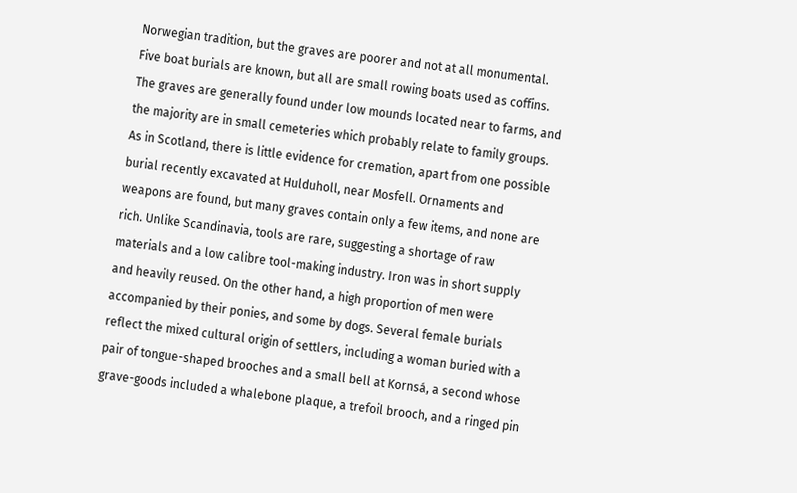Norwegian tradition, but the graves are poorer and not at all monumental. Five boat burials are known, but all are small rowing boats used as coffins. The graves are generally found under low mounds located near to farms, and the majority are in small cemeteries which probably relate to family groups. As in Scotland, there is little evidence for cremation, apart from one possible burial recently excavated at Hulduholl, near Mosfell. Ornaments and weapons are found, but many graves contain only a few items, and none are rich. Unlike Scandinavia, tools are rare, suggesting a shortage of raw materials and a low calibre tool-making industry. Iron was in short supply and heavily reused. On the other hand, a high proportion of men were accompanied by their ponies, and some by dogs. Several female burials reflect the mixed cultural origin of settlers, including a woman buried with a pair of tongue-shaped brooches and a small bell at Kornsá, a second whose grave-goods included a whalebone plaque, a trefoil brooch, and a ringed pin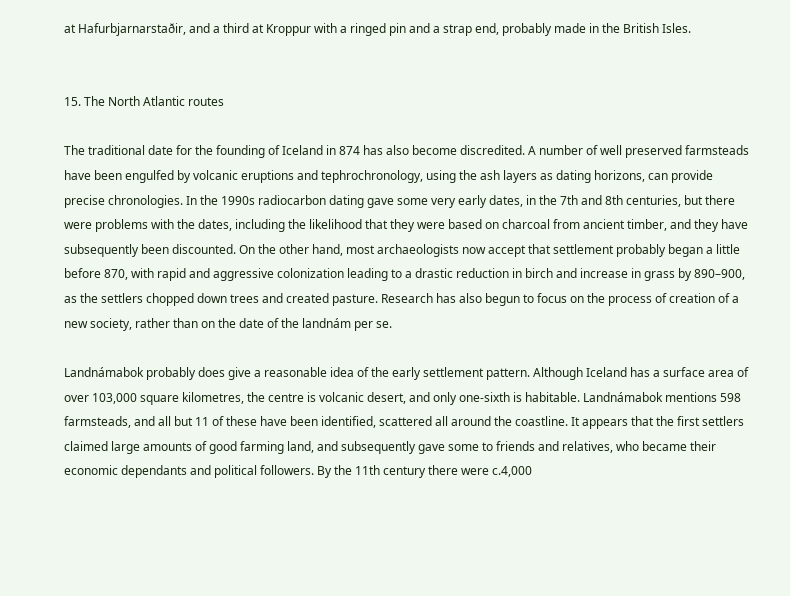at Hafurbjarnarstaðir, and a third at Kroppur with a ringed pin and a strap end, probably made in the British Isles.


15. The North Atlantic routes

The traditional date for the founding of Iceland in 874 has also become discredited. A number of well preserved farmsteads have been engulfed by volcanic eruptions and tephrochronology, using the ash layers as dating horizons, can provide precise chronologies. In the 1990s radiocarbon dating gave some very early dates, in the 7th and 8th centuries, but there were problems with the dates, including the likelihood that they were based on charcoal from ancient timber, and they have subsequently been discounted. On the other hand, most archaeologists now accept that settlement probably began a little before 870, with rapid and aggressive colonization leading to a drastic reduction in birch and increase in grass by 890–900, as the settlers chopped down trees and created pasture. Research has also begun to focus on the process of creation of a new society, rather than on the date of the landnám per se.

Landnámabok probably does give a reasonable idea of the early settlement pattern. Although Iceland has a surface area of over 103,000 square kilometres, the centre is volcanic desert, and only one-sixth is habitable. Landnámabok mentions 598 farmsteads, and all but 11 of these have been identified, scattered all around the coastline. It appears that the first settlers claimed large amounts of good farming land, and subsequently gave some to friends and relatives, who became their economic dependants and political followers. By the 11th century there were c.4,000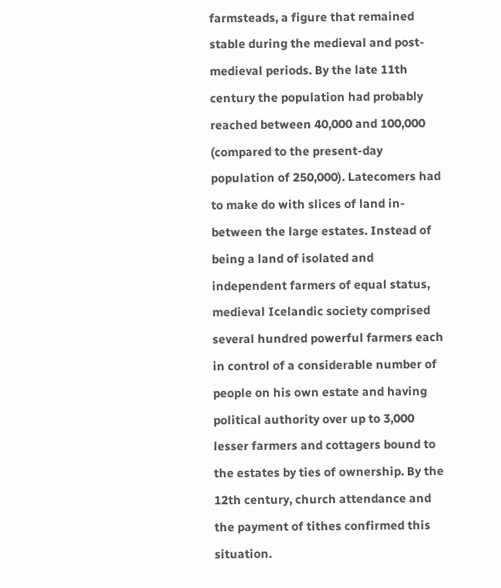farmsteads, a figure that remained stable during the medieval and post-medieval periods. By the late 11th century the population had probably reached between 40,000 and 100,000 (compared to the present-day population of 250,000). Latecomers had to make do with slices of land in-between the large estates. Instead of being a land of isolated and independent farmers of equal status, medieval Icelandic society comprised several hundred powerful farmers each in control of a considerable number of people on his own estate and having political authority over up to 3,000 lesser farmers and cottagers bound to the estates by ties of ownership. By the 12th century, church attendance and the payment of tithes confirmed this situation.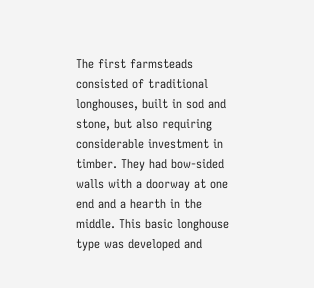The first farmsteads consisted of traditional longhouses, built in sod and stone, but also requiring considerable investment in timber. They had bow-sided walls with a doorway at one end and a hearth in the middle. This basic longhouse type was developed and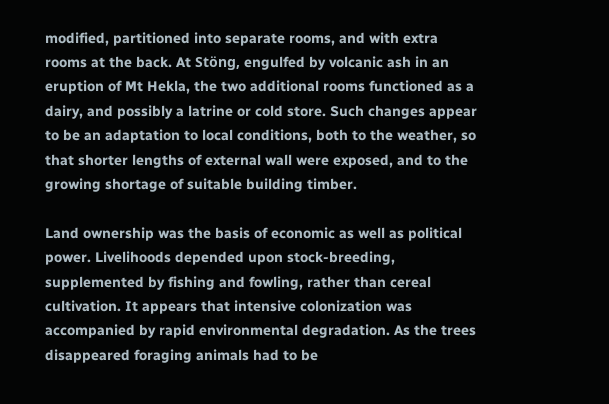modified, partitioned into separate rooms, and with extra rooms at the back. At Stöng, engulfed by volcanic ash in an eruption of Mt Hekla, the two additional rooms functioned as a dairy, and possibly a latrine or cold store. Such changes appear to be an adaptation to local conditions, both to the weather, so that shorter lengths of external wall were exposed, and to the growing shortage of suitable building timber.

Land ownership was the basis of economic as well as political power. Livelihoods depended upon stock-breeding, supplemented by fishing and fowling, rather than cereal cultivation. It appears that intensive colonization was accompanied by rapid environmental degradation. As the trees disappeared foraging animals had to be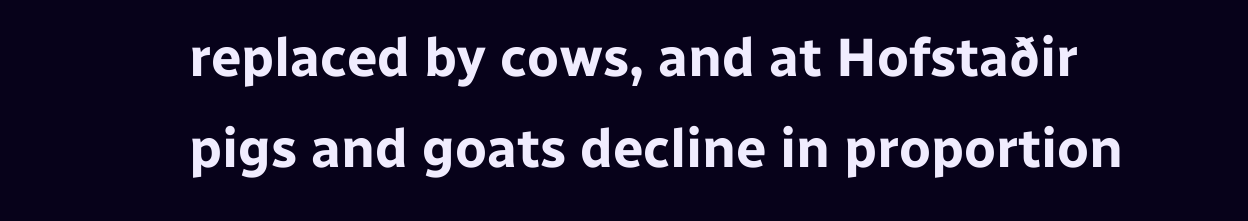replaced by cows, and at Hofstaðir pigs and goats decline in proportion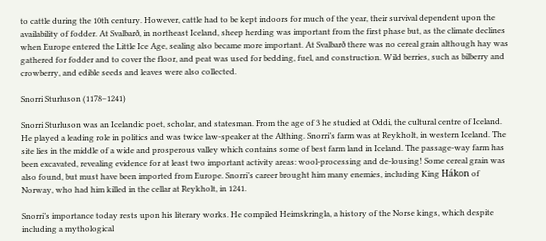to cattle during the 10th century. However, cattle had to be kept indoors for much of the year, their survival dependent upon the availability of fodder. At Svalbarð, in northeast Iceland, sheep herding was important from the first phase but, as the climate declines when Europe entered the Little Ice Age, sealing also became more important. At Svalbarð there was no cereal grain although hay was gathered for fodder and to cover the floor, and peat was used for bedding, fuel, and construction. Wild berries, such as bilberry and crowberry, and edible seeds and leaves were also collected.

Snorri Sturluson (1178–1241)

Snorri Sturluson was an Icelandic poet, scholar, and statesman. From the age of 3 he studied at Oddi, the cultural centre of Iceland. He played a leading role in politics and was twice law-speaker at the Althing. Snorri’s farm was at Reykholt, in western Iceland. The site lies in the middle of a wide and prosperous valley which contains some of best farm land in Iceland. The passage-way farm has been excavated, revealing evidence for at least two important activity areas: wool-processing and de-lousing! Some cereal grain was also found, but must have been imported from Europe. Snorri’s career brought him many enemies, including King Hákon of Norway, who had him killed in the cellar at Reykholt, in 1241.

Snorri’s importance today rests upon his literary works. He compiled Heimskringla, a history of the Norse kings, which despite including a mythological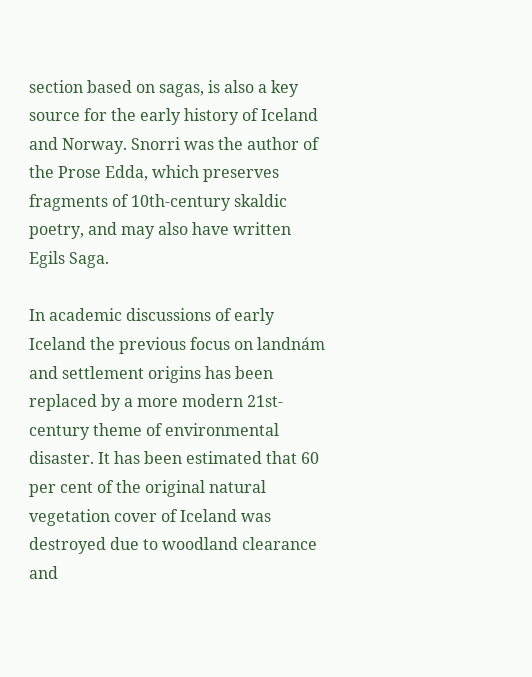section based on sagas, is also a key source for the early history of Iceland and Norway. Snorri was the author of the Prose Edda, which preserves fragments of 10th-century skaldic poetry, and may also have written Egils Saga.

In academic discussions of early Iceland the previous focus on landnám and settlement origins has been replaced by a more modern 21st-century theme of environmental disaster. It has been estimated that 60 per cent of the original natural vegetation cover of Iceland was destroyed due to woodland clearance and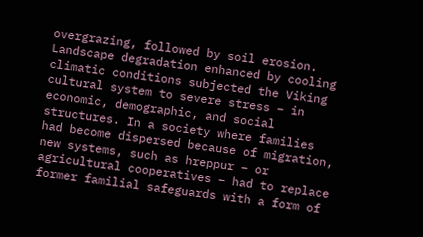overgrazing, followed by soil erosion. Landscape degradation enhanced by cooling climatic conditions subjected the Viking cultural system to severe stress – in economic, demographic, and social structures. In a society where families had become dispersed because of migration, new systems, such as hreppur – or agricultural cooperatives – had to replace former familial safeguards with a form of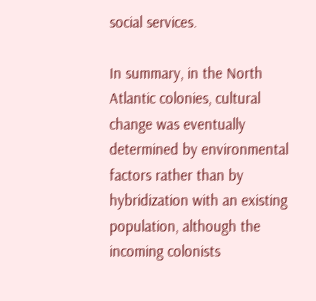social services.

In summary, in the North Atlantic colonies, cultural change was eventually determined by environmental factors rather than by hybridization with an existing population, although the incoming colonists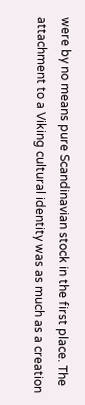were by no means pure Scandinavian stock in the first place. The attachment to a Viking cultural identity was as much as a creation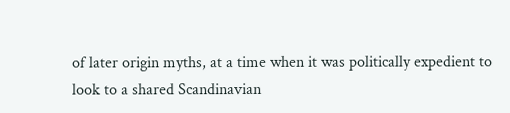of later origin myths, at a time when it was politically expedient to look to a shared Scandinavian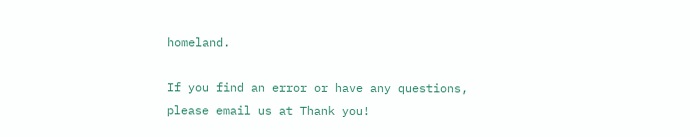homeland.

If you find an error or have any questions, please email us at Thank you!